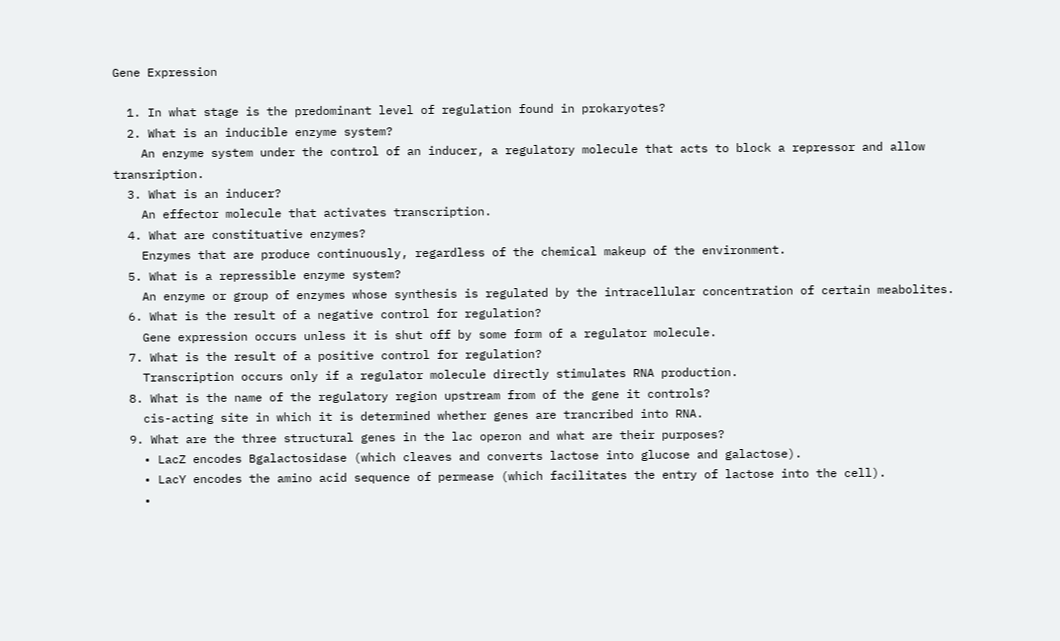Gene Expression

  1. In what stage is the predominant level of regulation found in prokaryotes?
  2. What is an inducible enzyme system?
    An enzyme system under the control of an inducer, a regulatory molecule that acts to block a repressor and allow transription.
  3. What is an inducer?
    An effector molecule that activates transcription.
  4. What are constituative enzymes?
    Enzymes that are produce continuously, regardless of the chemical makeup of the environment.
  5. What is a repressible enzyme system?
    An enzyme or group of enzymes whose synthesis is regulated by the intracellular concentration of certain meabolites.
  6. What is the result of a negative control for regulation?
    Gene expression occurs unless it is shut off by some form of a regulator molecule.
  7. What is the result of a positive control for regulation?
    Transcription occurs only if a regulator molecule directly stimulates RNA production.
  8. What is the name of the regulatory region upstream from of the gene it controls?
    cis-acting site in which it is determined whether genes are trancribed into RNA.
  9. What are the three structural genes in the lac operon and what are their purposes?
    • LacZ encodes Bgalactosidase (which cleaves and converts lactose into glucose and galactose).
    • LacY encodes the amino acid sequence of permease (which facilitates the entry of lactose into the cell).
    •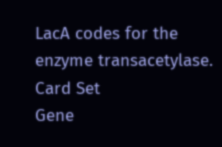LacA codes for the enzyme transacetylase.
Card Set
Gene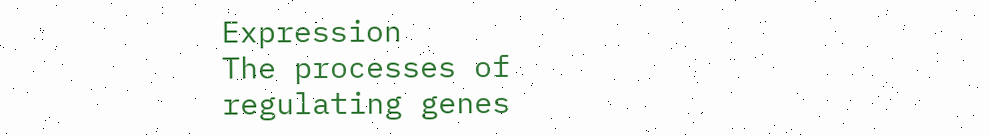Expression
The processes of regulating genes